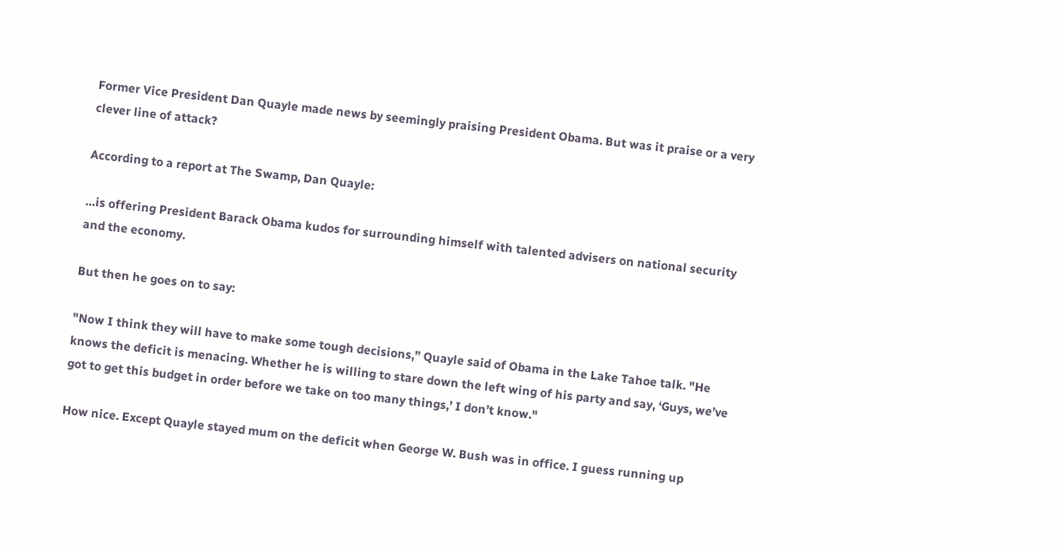Former Vice President Dan Quayle made news by seemingly praising President Obama. But was it praise or a very clever line of attack?

According to a report at The Swamp, Dan Quayle:

…is offering President Barack Obama kudos for surrounding himself with talented advisers on national security and the economy.

But then he goes on to say:

"Now I think they will have to make some tough decisions,” Quayle said of Obama in the Lake Tahoe talk. "He knows the deficit is menacing. Whether he is willing to stare down the left wing of his party and say, ‘Guys, we’ve got to get this budget in order before we take on too many things,’ I don’t know."

How nice. Except Quayle stayed mum on the deficit when George W. Bush was in office. I guess running up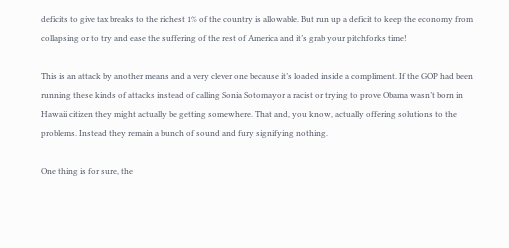deficits to give tax breaks to the richest 1% of the country is allowable. But run up a deficit to keep the economy from collapsing or to try and ease the suffering of the rest of America and it’s grab your pitchforks time!

This is an attack by another means and a very clever one because it’s loaded inside a compliment. If the GOP had been running these kinds of attacks instead of calling Sonia Sotomayor a racist or trying to prove Obama wasn’t born in Hawaii citizen they might actually be getting somewhere. That and, you know, actually offering solutions to the problems. Instead they remain a bunch of sound and fury signifying nothing.

One thing is for sure, the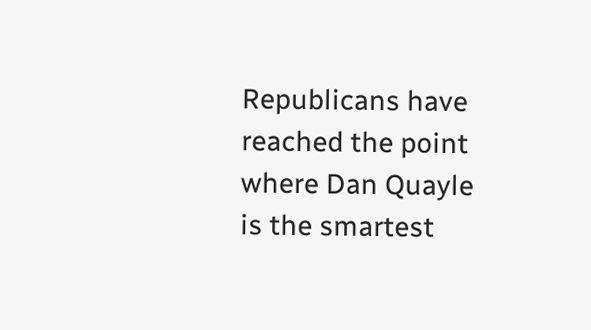Republicans have reached the point where Dan Quayle is the smartest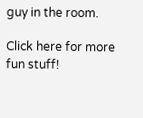guy in the room.

Click here for more fun stuff!